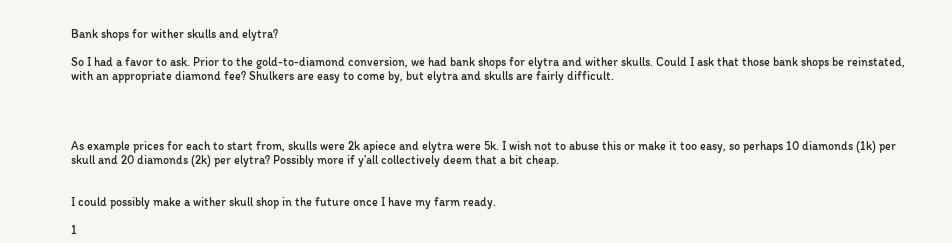Bank shops for wither skulls and elytra?

So I had a favor to ask. Prior to the gold-to-diamond conversion, we had bank shops for elytra and wither skulls. Could I ask that those bank shops be reinstated, with an appropriate diamond fee? Shulkers are easy to come by, but elytra and skulls are fairly difficult.




As example prices for each to start from, skulls were 2k apiece and elytra were 5k. I wish not to abuse this or make it too easy, so perhaps 10 diamonds (1k) per skull and 20 diamonds (2k) per elytra? Possibly more if y’all collectively deem that a bit cheap.


I could possibly make a wither skull shop in the future once I have my farm ready.

1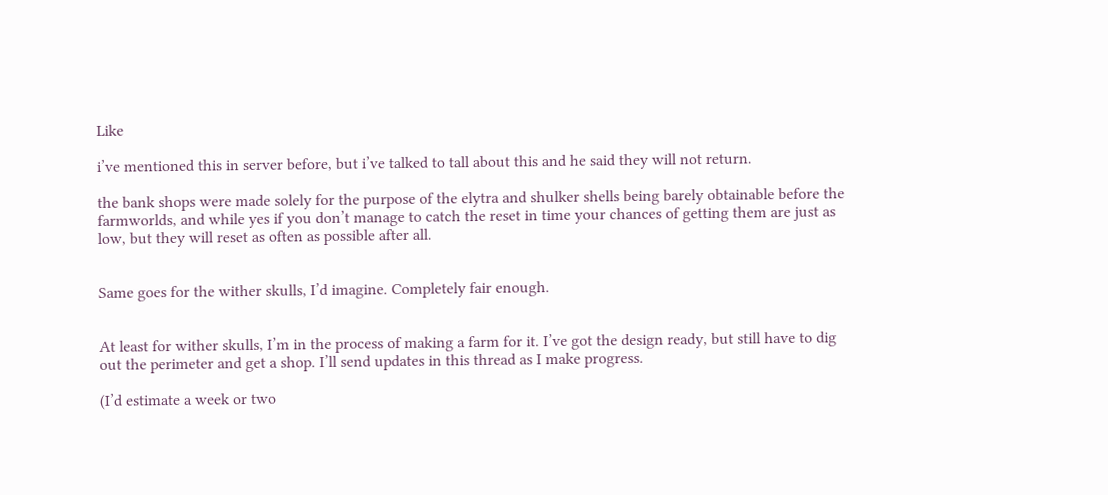Like

i’ve mentioned this in server before, but i’ve talked to tall about this and he said they will not return.

the bank shops were made solely for the purpose of the elytra and shulker shells being barely obtainable before the farmworlds, and while yes if you don’t manage to catch the reset in time your chances of getting them are just as low, but they will reset as often as possible after all.


Same goes for the wither skulls, I’d imagine. Completely fair enough.


At least for wither skulls, I’m in the process of making a farm for it. I’ve got the design ready, but still have to dig out the perimeter and get a shop. I’ll send updates in this thread as I make progress.

(I’d estimate a week or two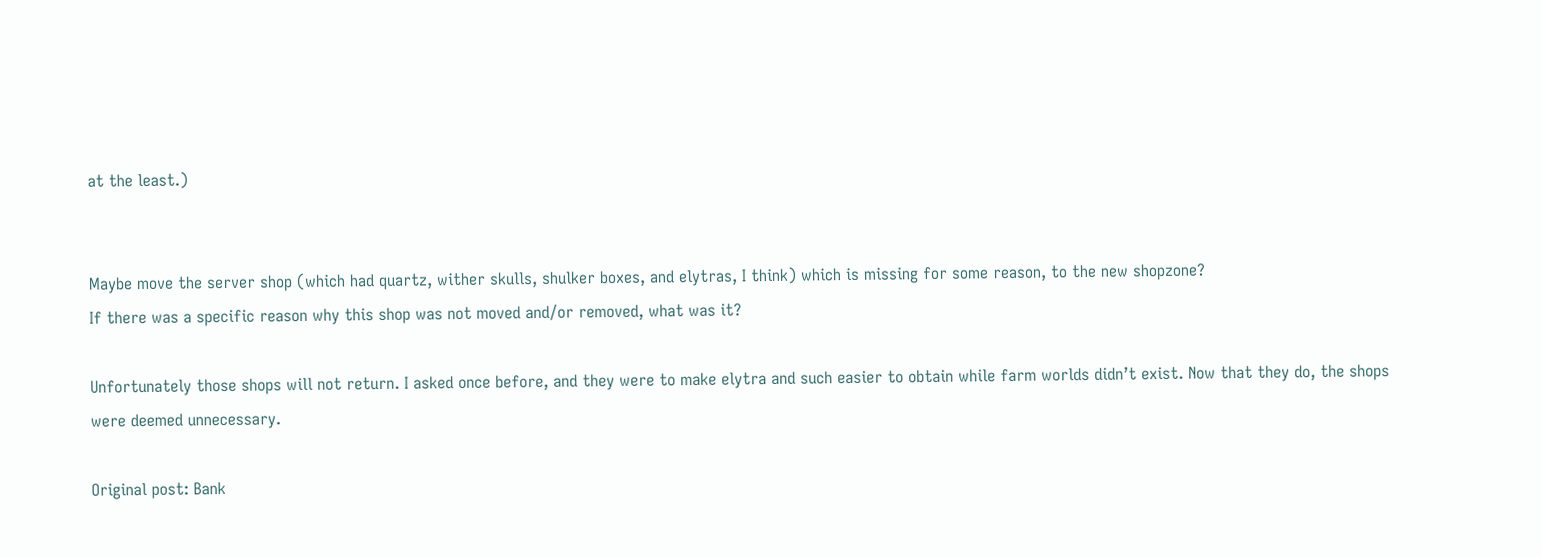at the least.)


Maybe move the server shop (which had quartz, wither skulls, shulker boxes, and elytras, I think) which is missing for some reason, to the new shopzone?
If there was a specific reason why this shop was not moved and/or removed, what was it?

Unfortunately those shops will not return. I asked once before, and they were to make elytra and such easier to obtain while farm worlds didn’t exist. Now that they do, the shops were deemed unnecessary.

Original post: Bank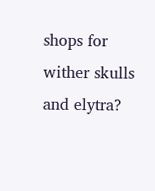shops for wither skulls and elytra?